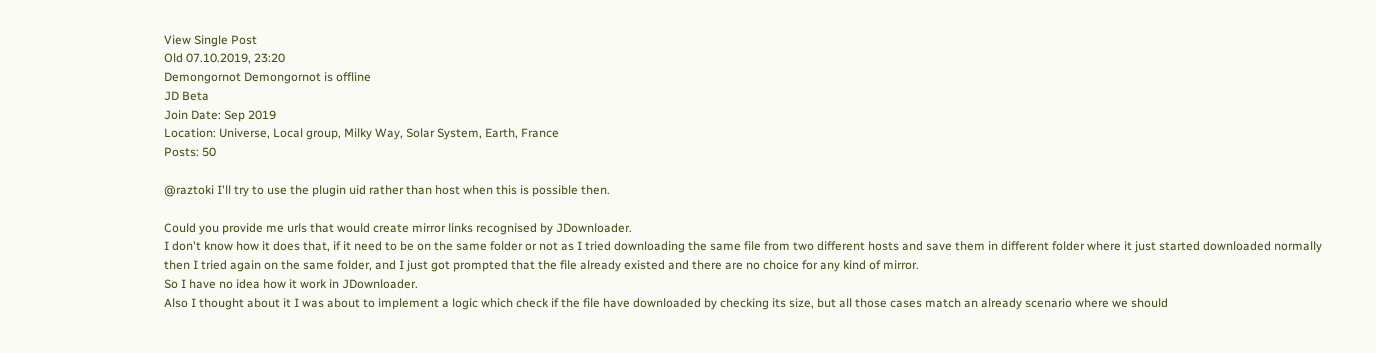View Single Post
Old 07.10.2019, 23:20
Demongornot Demongornot is offline
JD Beta
Join Date: Sep 2019
Location: Universe, Local group, Milky Way, Solar System, Earth, France
Posts: 50

@raztoki I'll try to use the plugin uid rather than host when this is possible then.

Could you provide me urls that would create mirror links recognised by JDownloader.
I don't know how it does that, if it need to be on the same folder or not as I tried downloading the same file from two different hosts and save them in different folder where it just started downloaded normally then I tried again on the same folder, and I just got prompted that the file already existed and there are no choice for any kind of mirror.
So I have no idea how it work in JDownloader.
Also I thought about it I was about to implement a logic which check if the file have downloaded by checking its size, but all those cases match an already scenario where we should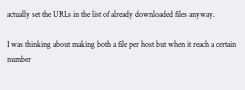actually set the URLs in the list of already downloaded files anyway.

I was thinking about making both a file per host but when it reach a certain number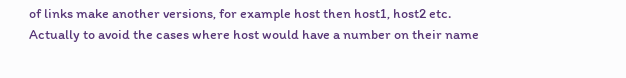of links make another versions, for example host then host1, host2 etc.
Actually to avoid the cases where host would have a number on their name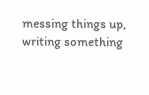messing things up, writing something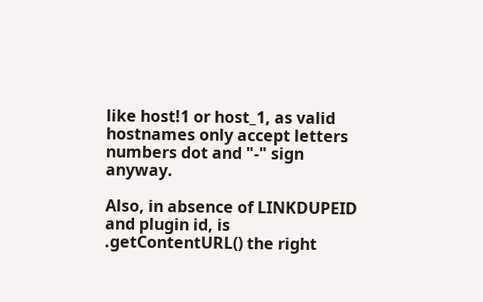like host!1 or host_1, as valid hostnames only accept letters numbers dot and "-" sign anyway.

Also, in absence of LINKDUPEID and plugin id, is .getContentURL() the right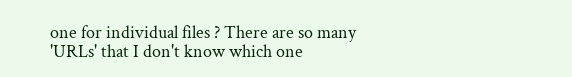one for individual files ? There are so many 'URLs' that I don't know which one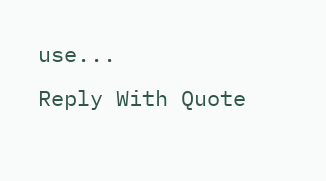use...
Reply With Quote